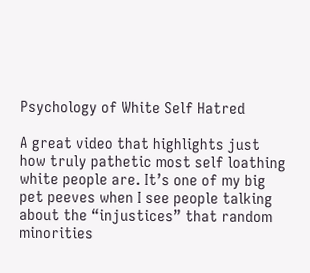Psychology of White Self Hatred

A great video that highlights just how truly pathetic most self loathing white people are. It’s one of my big pet peeves when I see people talking about the “injustices” that random minorities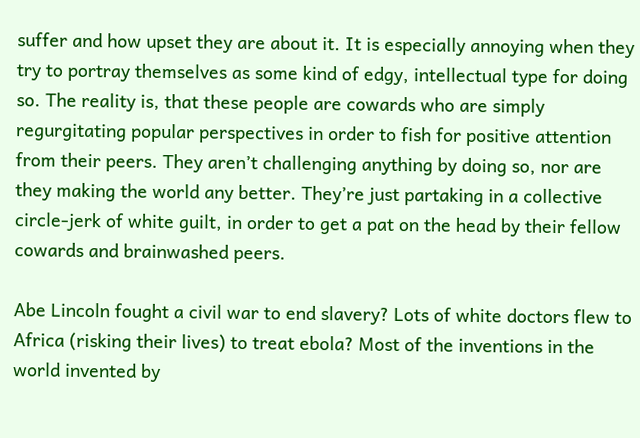suffer and how upset they are about it. It is especially annoying when they try to portray themselves as some kind of edgy, intellectual type for doing so. The reality is, that these people are cowards who are simply regurgitating popular perspectives in order to fish for positive attention from their peers. They aren’t challenging anything by doing so, nor are they making the world any better. They’re just partaking in a collective circle-jerk of white guilt, in order to get a pat on the head by their fellow cowards and brainwashed peers.

Abe Lincoln fought a civil war to end slavery? Lots of white doctors flew to Africa (risking their lives) to treat ebola? Most of the inventions in the world invented by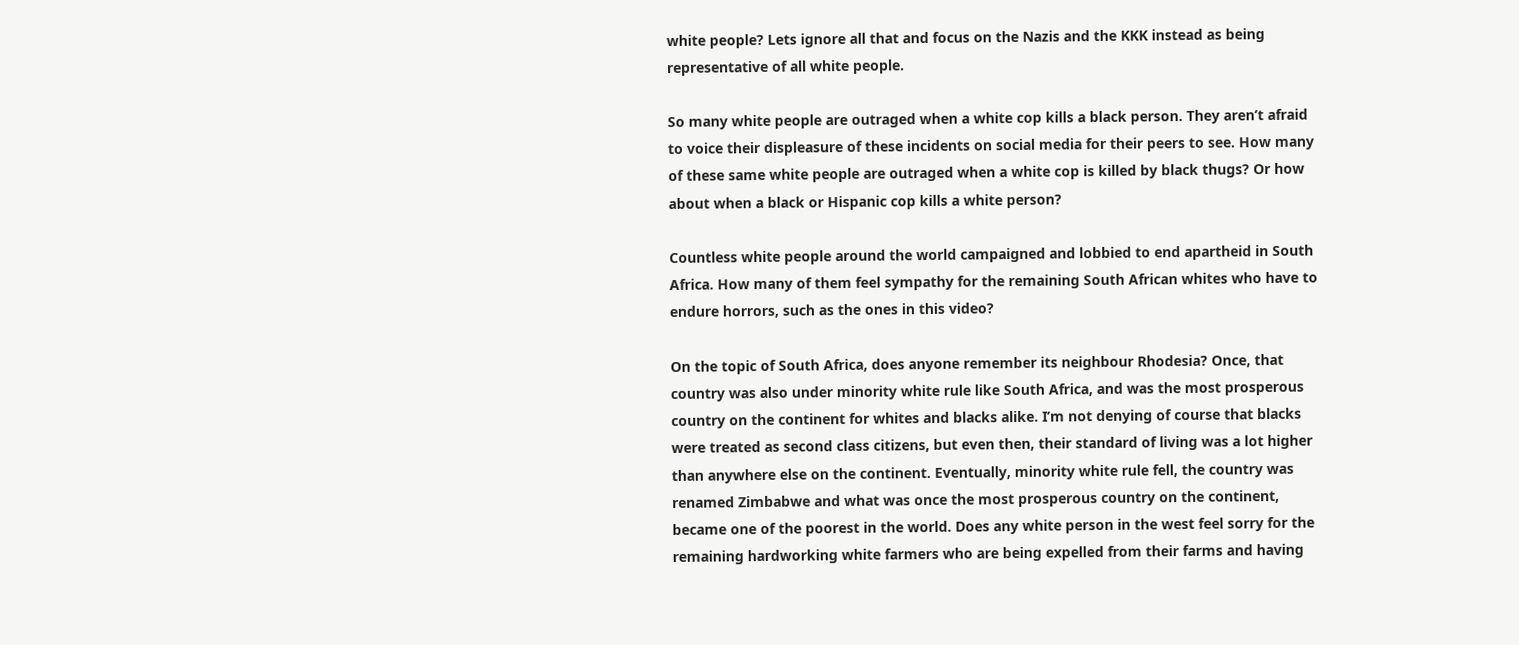white people? Lets ignore all that and focus on the Nazis and the KKK instead as being representative of all white people.

So many white people are outraged when a white cop kills a black person. They aren’t afraid to voice their displeasure of these incidents on social media for their peers to see. How many of these same white people are outraged when a white cop is killed by black thugs? Or how about when a black or Hispanic cop kills a white person?

Countless white people around the world campaigned and lobbied to end apartheid in South Africa. How many of them feel sympathy for the remaining South African whites who have to endure horrors, such as the ones in this video?

On the topic of South Africa, does anyone remember its neighbour Rhodesia? Once, that country was also under minority white rule like South Africa, and was the most prosperous country on the continent for whites and blacks alike. I’m not denying of course that blacks were treated as second class citizens, but even then, their standard of living was a lot higher than anywhere else on the continent. Eventually, minority white rule fell, the country was renamed Zimbabwe and what was once the most prosperous country on the continent, became one of the poorest in the world. Does any white person in the west feel sorry for the remaining hardworking white farmers who are being expelled from their farms and having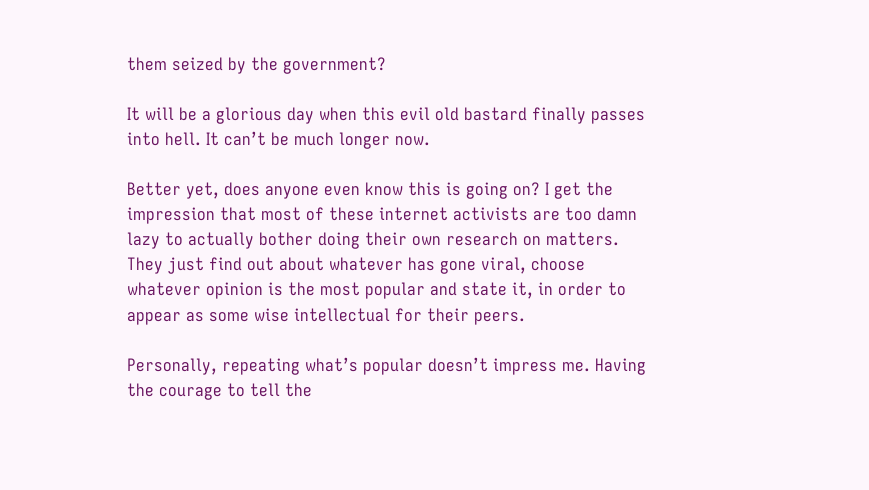them seized by the government?

It will be a glorious day when this evil old bastard finally passes into hell. It can’t be much longer now.

Better yet, does anyone even know this is going on? I get the impression that most of these internet activists are too damn lazy to actually bother doing their own research on matters. They just find out about whatever has gone viral, choose whatever opinion is the most popular and state it, in order to appear as some wise intellectual for their peers.

Personally, repeating what’s popular doesn’t impress me. Having the courage to tell the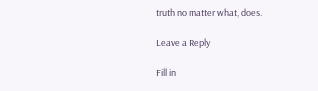truth no matter what, does.

Leave a Reply

Fill in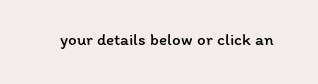your details below or click an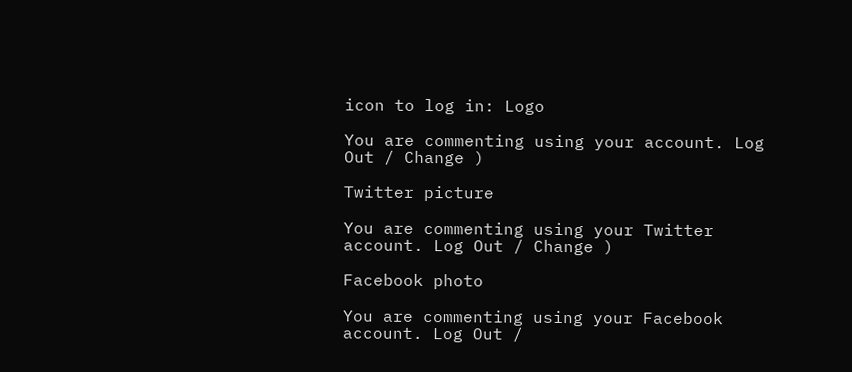icon to log in: Logo

You are commenting using your account. Log Out / Change )

Twitter picture

You are commenting using your Twitter account. Log Out / Change )

Facebook photo

You are commenting using your Facebook account. Log Out /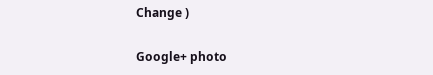Change )

Google+ photo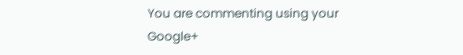You are commenting using your Google+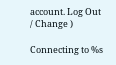account. Log Out / Change )

Connecting to %s